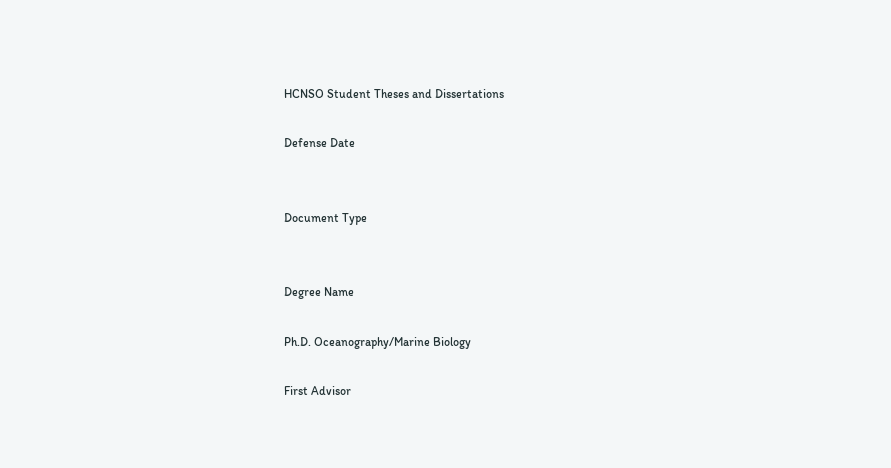HCNSO Student Theses and Dissertations

Defense Date


Document Type


Degree Name

Ph.D. Oceanography/Marine Biology

First Advisor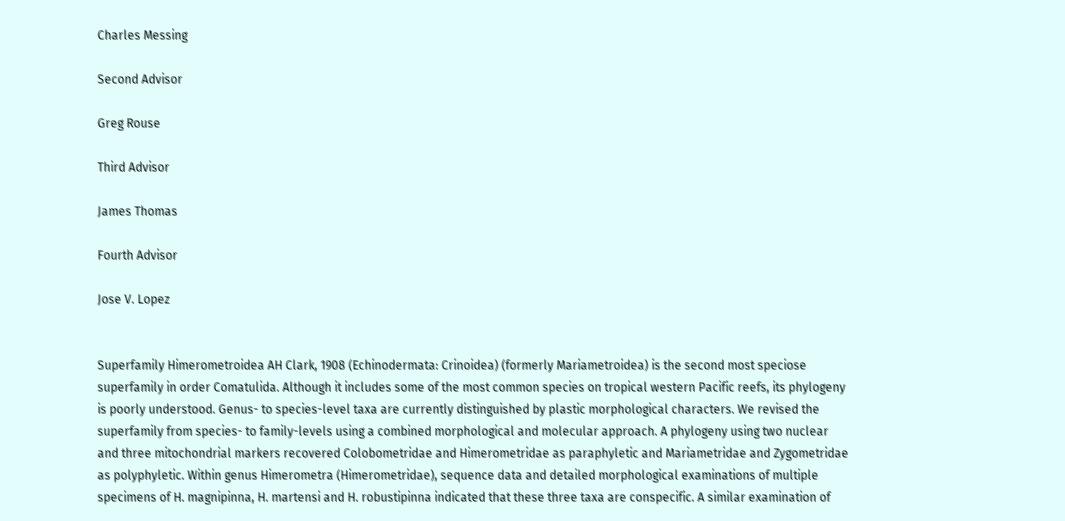Charles Messing

Second Advisor

Greg Rouse

Third Advisor

James Thomas

Fourth Advisor

Jose V. Lopez


Superfamily Himerometroidea AH Clark, 1908 (Echinodermata: Crinoidea) (formerly Mariametroidea) is the second most speciose superfamily in order Comatulida. Although it includes some of the most common species on tropical western Pacific reefs, its phylogeny is poorly understood. Genus- to species-level taxa are currently distinguished by plastic morphological characters. We revised the superfamily from species- to family-levels using a combined morphological and molecular approach. A phylogeny using two nuclear and three mitochondrial markers recovered Colobometridae and Himerometridae as paraphyletic and Mariametridae and Zygometridae as polyphyletic. Within genus Himerometra (Himerometridae), sequence data and detailed morphological examinations of multiple specimens of H. magnipinna, H. martensi and H. robustipinna indicated that these three taxa are conspecific. A similar examination of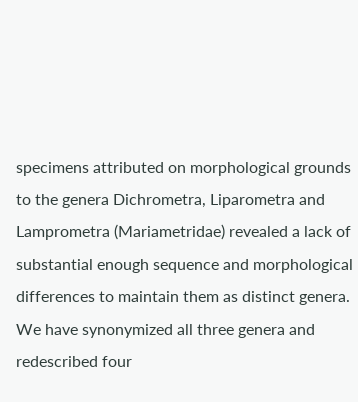specimens attributed on morphological grounds to the genera Dichrometra, Liparometra and Lamprometra (Mariametridae) revealed a lack of substantial enough sequence and morphological differences to maintain them as distinct genera. We have synonymized all three genera and redescribed four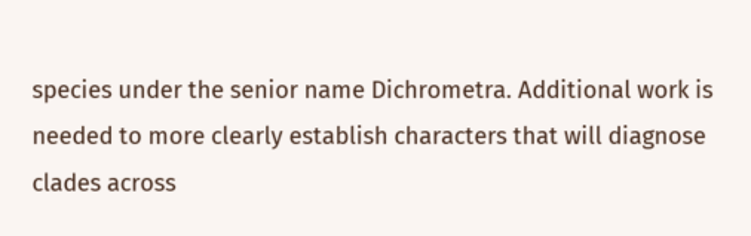species under the senior name Dichrometra. Additional work is needed to more clearly establish characters that will diagnose clades across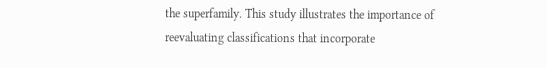the superfamily. This study illustrates the importance of reevaluating classifications that incorporate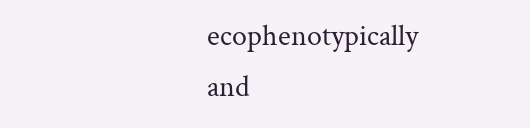ecophenotypically and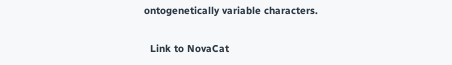ontogenetically variable characters.

  Link to NovaCat